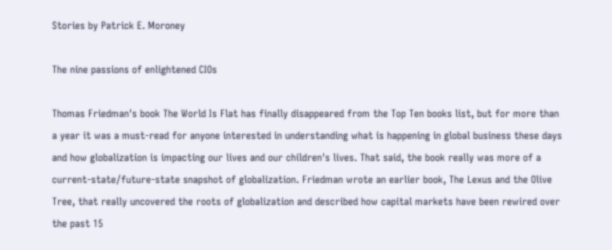Stories by Patrick E. Moroney

The nine passions of enlightened CIOs

Thomas Friedman's book The World Is Flat has finally disappeared from the Top Ten books list, but for more than a year it was a must-read for anyone interested in understanding what is happening in global business these days and how globalization is impacting our lives and our children's lives. That said, the book really was more of a current-state/future-state snapshot of globalization. Friedman wrote an earlier book, The Lexus and the Olive Tree, that really uncovered the roots of globalization and described how capital markets have been rewired over the past 15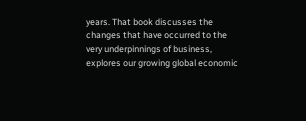years. That book discusses the changes that have occurred to the very underpinnings of business, explores our growing global economic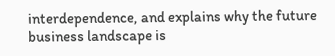interdependence, and explains why the future business landscape is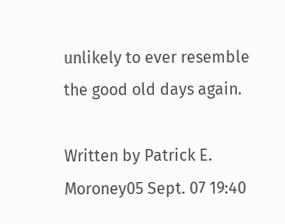unlikely to ever resemble the good old days again.

Written by Patrick E. Moroney05 Sept. 07 19:40